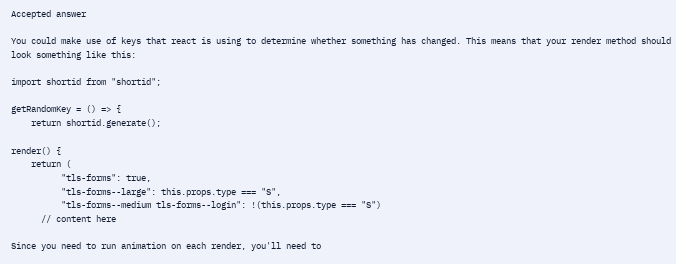Accepted answer

You could make use of keys that react is using to determine whether something has changed. This means that your render method should look something like this:

import shortid from "shortid";

getRandomKey = () => {
    return shortid.generate();

render() {
    return (
          "tls-forms": true,
          "tls-forms--large": this.props.type === "S",
          "tls-forms--medium tls-forms--login": !(this.props.type === "S")
      // content here

Since you need to run animation on each render, you'll need to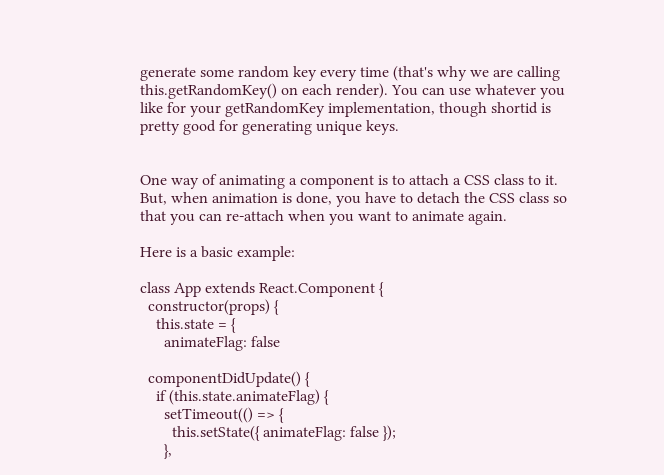generate some random key every time (that's why we are calling this.getRandomKey() on each render). You can use whatever you like for your getRandomKey implementation, though shortid is pretty good for generating unique keys.


One way of animating a component is to attach a CSS class to it. But, when animation is done, you have to detach the CSS class so that you can re-attach when you want to animate again.

Here is a basic example:

class App extends React.Component {
  constructor(props) {
    this.state = {
      animateFlag: false

  componentDidUpdate() {
    if (this.state.animateFlag) {
      setTimeout(() => {
        this.setState({ animateFlag: false });
      },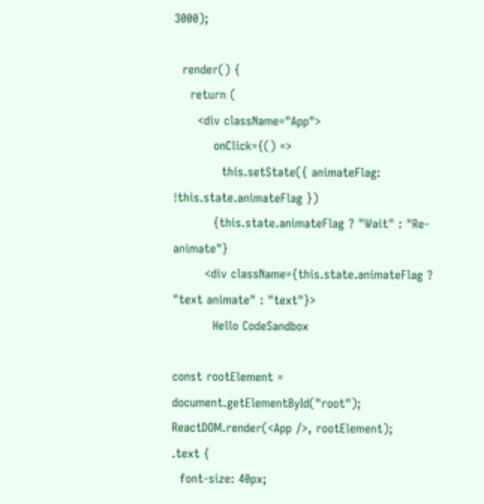3000);

  render() {
    return (
      <div className="App">
          onClick={() =>
            this.setState({ animateFlag: !this.state.animateFlag })
          {this.state.animateFlag ? "Wait" : "Re-animate"}
        <div className={this.state.animateFlag ? "text animate" : "text"}>
          Hello CodeSandbox

const rootElement = document.getElementById("root");
ReactDOM.render(<App />, rootElement);
.text {
  font-size: 40px;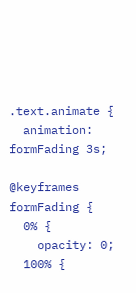.text.animate {
  animation: formFading 3s;

@keyframes formFading {
  0% {
    opacity: 0;
  100% {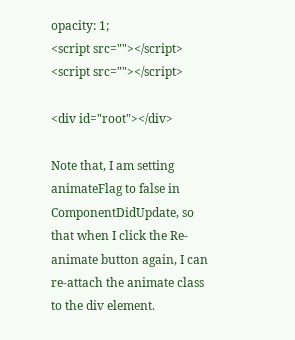opacity: 1;
<script src=""></script>
<script src=""></script>

<div id="root"></div>

Note that, I am setting animateFlag to false in ComponentDidUpdate, so that when I click the Re-animate button again, I can re-attach the animate class to the div element.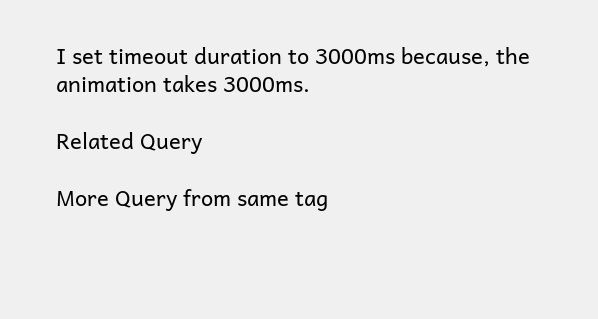I set timeout duration to 3000ms because, the animation takes 3000ms.

Related Query

More Query from same tag